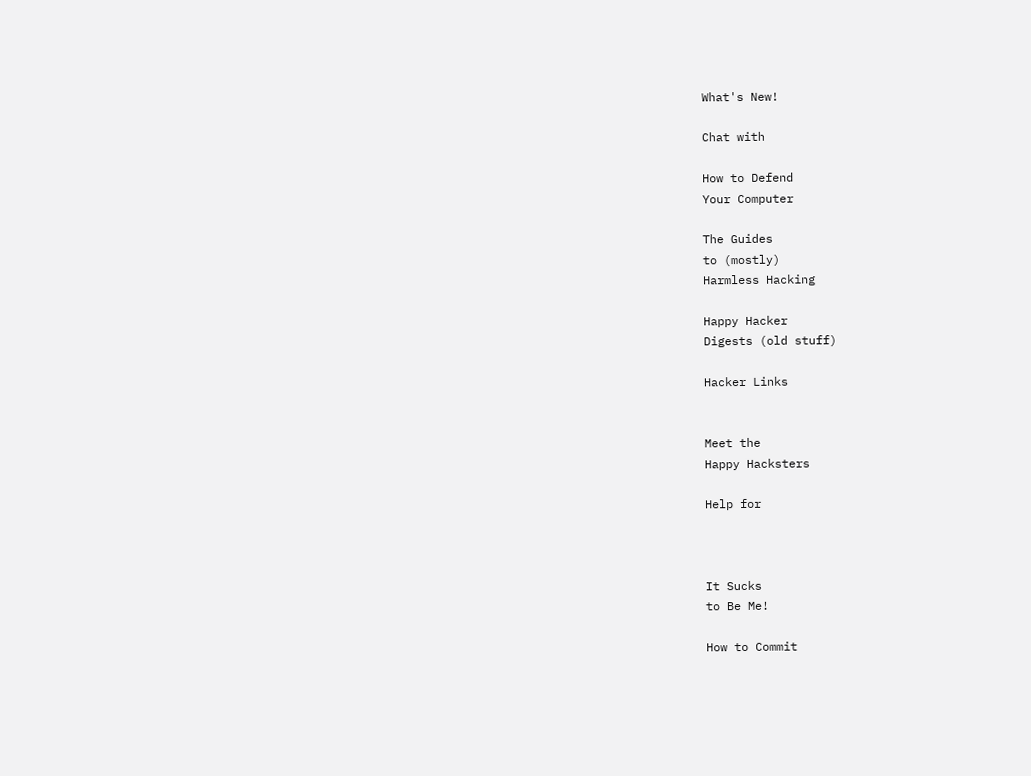What's New!

Chat with

How to Defend
Your Computer

The Guides
to (mostly)
Harmless Hacking

Happy Hacker
Digests (old stuff)

Hacker Links


Meet the
Happy Hacksters

Help for



It Sucks
to Be Me!

How to Commit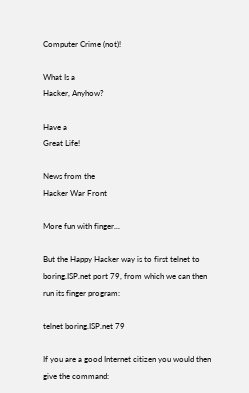Computer Crime (not)!

What Is a
Hacker, Anyhow?

Have a
Great Life!

News from the
Hacker War Front

More fun with finger...

But the Happy Hacker way is to first telnet to boring.ISP.net port 79, from which we can then run its finger program:

telnet boring.ISP.net 79

If you are a good Internet citizen you would then give the command: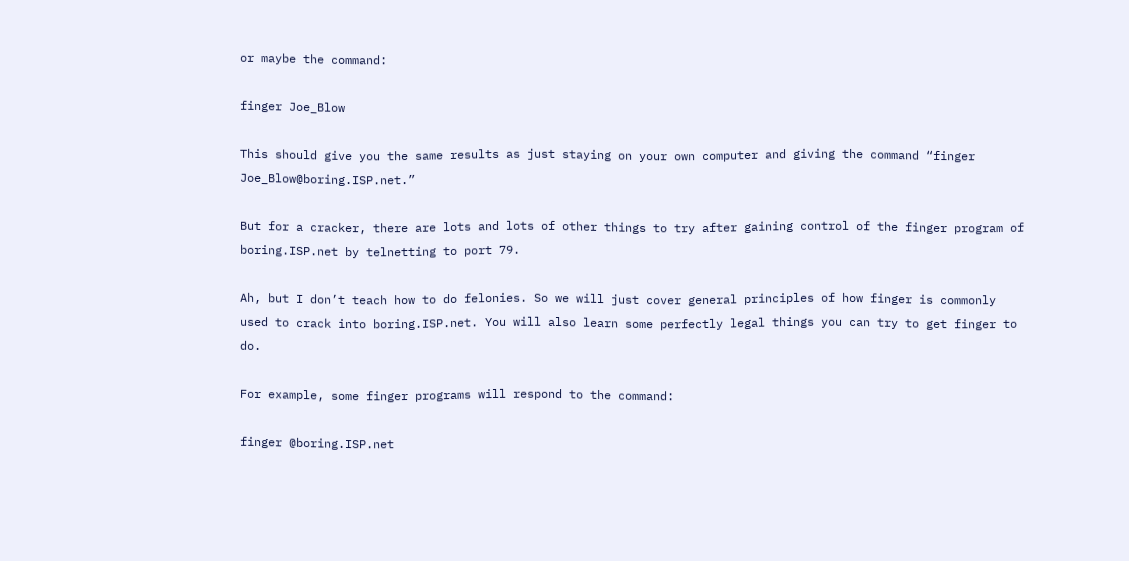or maybe the command:

finger Joe_Blow

This should give you the same results as just staying on your own computer and giving the command “finger Joe_Blow@boring.ISP.net.”

But for a cracker, there are lots and lots of other things to try after gaining control of the finger program of boring.ISP.net by telnetting to port 79.

Ah, but I don’t teach how to do felonies. So we will just cover general principles of how finger is commonly used to crack into boring.ISP.net. You will also learn some perfectly legal things you can try to get finger to do.

For example, some finger programs will respond to the command:

finger @boring.ISP.net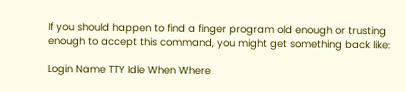If you should happen to find a finger program old enough or trusting enough to accept this command, you might get something back like:

Login Name TTY Idle When Where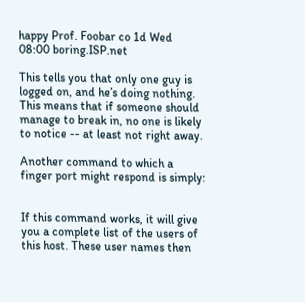happy Prof. Foobar co 1d Wed 08:00 boring.ISP.net

This tells you that only one guy is logged on, and he’s doing nothing. This means that if someone should manage to break in, no one is likely to notice -- at least not right away.

Another command to which a finger port might respond is simply:


If this command works, it will give you a complete list of the users of this host. These user names then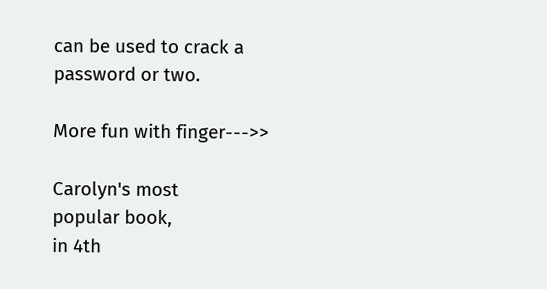can be used to crack a password or two.

More fun with finger--->>

Carolyn's most
popular book,
in 4th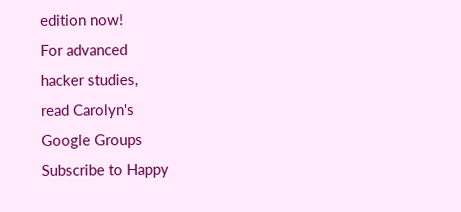edition now!
For advanced
hacker studies,
read Carolyn's
Google Groups
Subscribe to Happy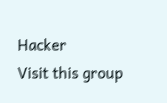Hacker
Visit this group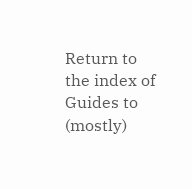Return to the index of Guides to (mostly)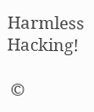Harmless Hacking!

 ©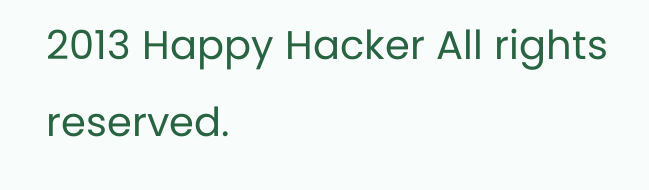2013 Happy Hacker All rights reserved.